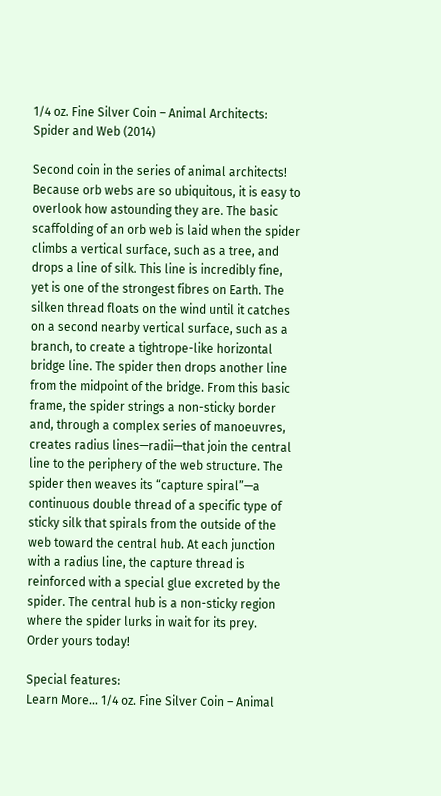1/4 oz. Fine Silver Coin – Animal Architects: Spider and Web (2014)

Second coin in the series of animal architects!
Because orb webs are so ubiquitous, it is easy to overlook how astounding they are. The basic scaffolding of an orb web is laid when the spider climbs a vertical surface, such as a tree, and drops a line of silk. This line is incredibly fine, yet is one of the strongest fibres on Earth. The silken thread floats on the wind until it catches on a second nearby vertical surface, such as a branch, to create a tightrope-like horizontal bridge line. The spider then drops another line from the midpoint of the bridge. From this basic frame, the spider strings a non-sticky border and, through a complex series of manoeuvres, creates radius lines—radii—that join the central line to the periphery of the web structure. The spider then weaves its “capture spiral”—a continuous double thread of a specific type of sticky silk that spirals from the outside of the web toward the central hub. At each junction with a radius line, the capture thread is reinforced with a special glue excreted by the spider. The central hub is a non-sticky region where the spider lurks in wait for its prey.
Order yours today!

Special features:
Learn More… 1/4 oz. Fine Silver Coin – Animal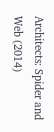Architects: Spider and Web (2014)